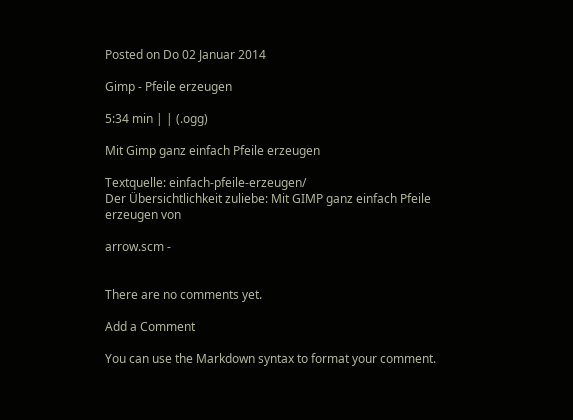Posted on Do 02 Januar 2014

Gimp - Pfeile erzeugen

5:34 min | | (.ogg)

Mit Gimp ganz einfach Pfeile erzeugen

Textquelle: einfach-pfeile-erzeugen/
Der Übersichtlichkeit zuliebe: Mit GIMP ganz einfach Pfeile erzeugen von

arrow.scm -


There are no comments yet.

Add a Comment

You can use the Markdown syntax to format your comment.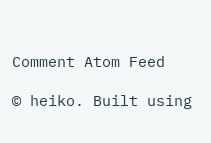Comment Atom Feed

© heiko. Built using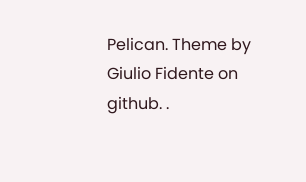Pelican. Theme by Giulio Fidente on github. .